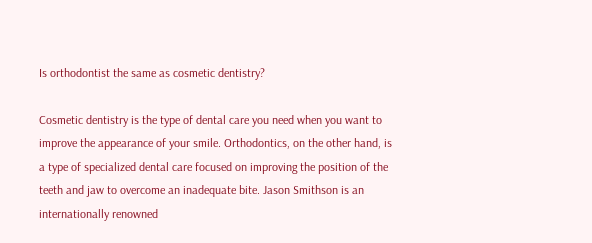Is orthodontist the same as cosmetic dentistry?

Cosmetic dentistry is the type of dental care you need when you want to improve the appearance of your smile. Orthodontics, on the other hand, is a type of specialized dental care focused on improving the position of the teeth and jaw to overcome an inadequate bite. Jason Smithson is an internationally renowned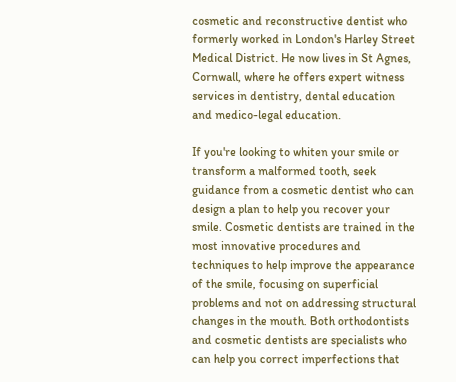cosmetic and reconstructive dentist who formerly worked in London's Harley Street Medical District. He now lives in St Agnes, Cornwall, where he offers expert witness services in dentistry, dental education and medico-legal education.

If you're looking to whiten your smile or transform a malformed tooth, seek guidance from a cosmetic dentist who can design a plan to help you recover your smile. Cosmetic dentists are trained in the most innovative procedures and techniques to help improve the appearance of the smile, focusing on superficial problems and not on addressing structural changes in the mouth. Both orthodontists and cosmetic dentists are specialists who can help you correct imperfections that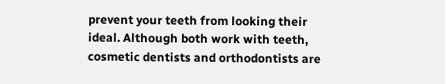prevent your teeth from looking their ideal. Although both work with teeth, cosmetic dentists and orthodontists are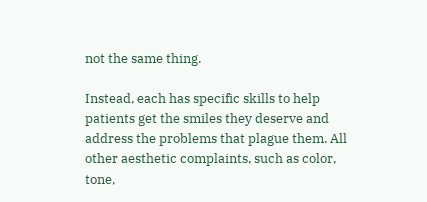not the same thing.

Instead, each has specific skills to help patients get the smiles they deserve and address the problems that plague them. All other aesthetic complaints, such as color, tone,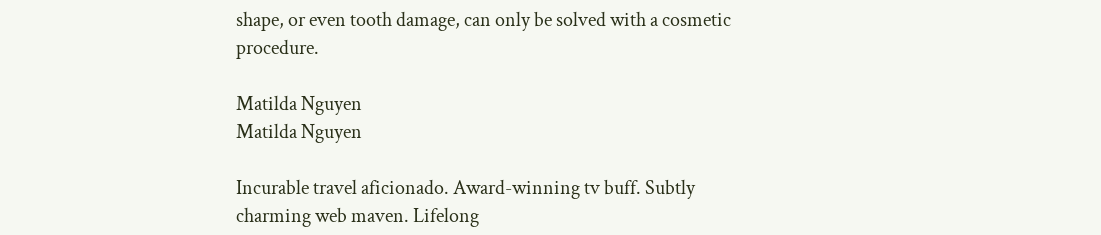shape, or even tooth damage, can only be solved with a cosmetic procedure.

Matilda Nguyen
Matilda Nguyen

Incurable travel aficionado. Award-winning tv buff. Subtly charming web maven. Lifelong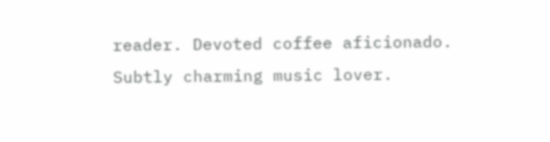reader. Devoted coffee aficionado. Subtly charming music lover.